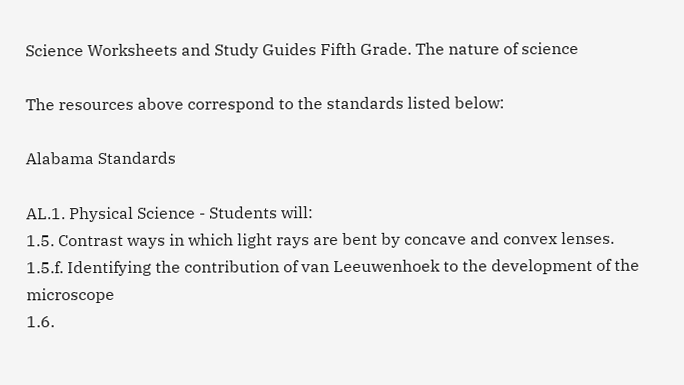Science Worksheets and Study Guides Fifth Grade. The nature of science

The resources above correspond to the standards listed below:

Alabama Standards

AL.1. Physical Science - Students will:
1.5. Contrast ways in which light rays are bent by concave and convex lenses.
1.5.f. Identifying the contribution of van Leeuwenhoek to the development of the microscope
1.6.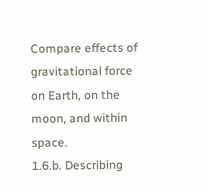Compare effects of gravitational force on Earth, on the moon, and within space.
1.6.b. Describing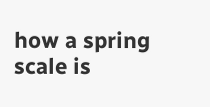how a spring scale is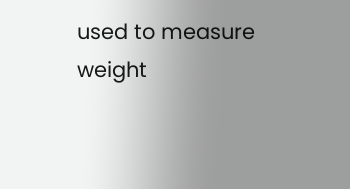used to measure weight